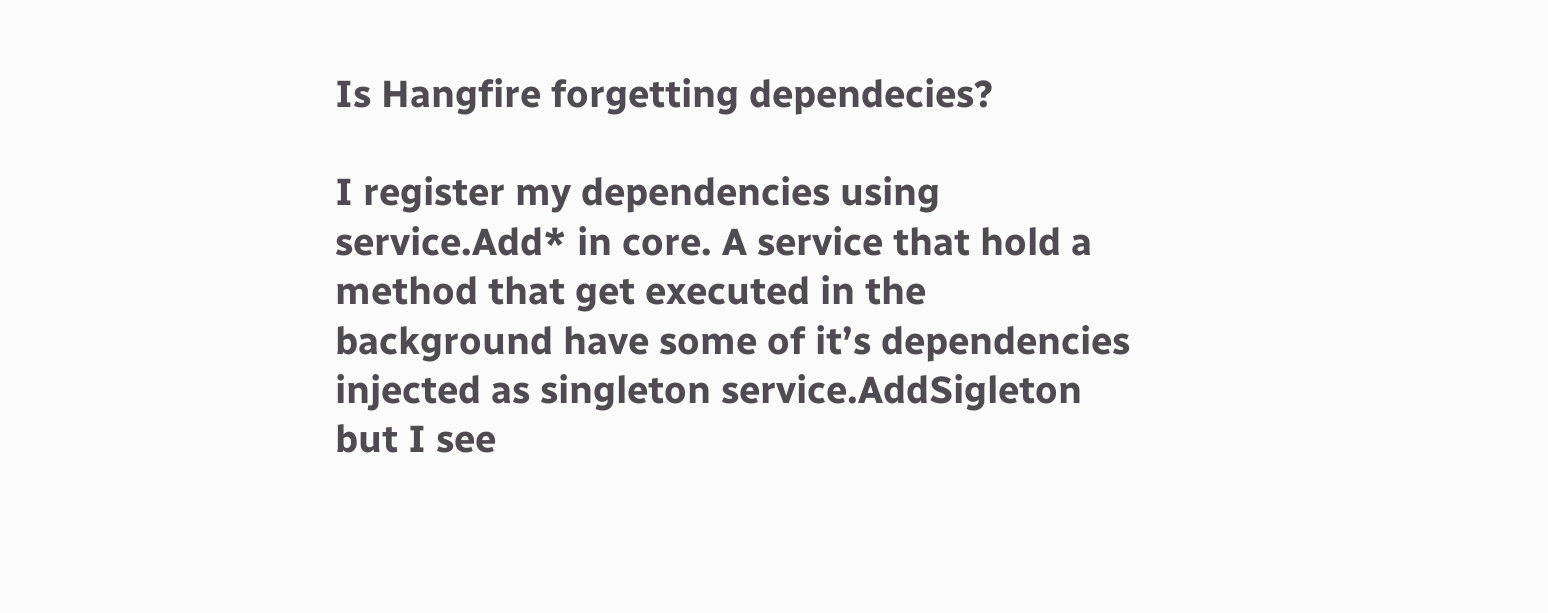Is Hangfire forgetting dependecies?

I register my dependencies using service.Add* in core. A service that hold a method that get executed in the background have some of it’s dependencies injected as singleton service.AddSigleton but I see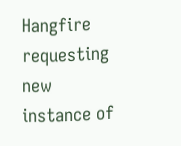Hangfire requesting new instance of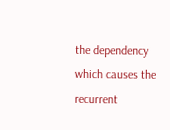the dependency which causes the recurrent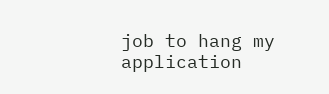job to hang my application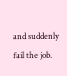and suddenly fail the job.